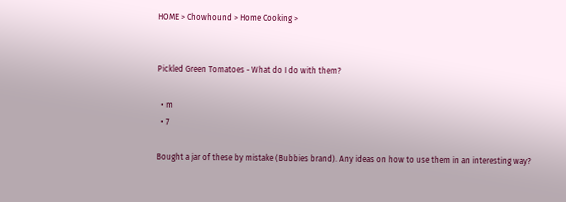HOME > Chowhound > Home Cooking >


Pickled Green Tomatoes - What do I do with them?

  • m
  • 7

Bought a jar of these by mistake (Bubbies brand). Any ideas on how to use them in an interesting way?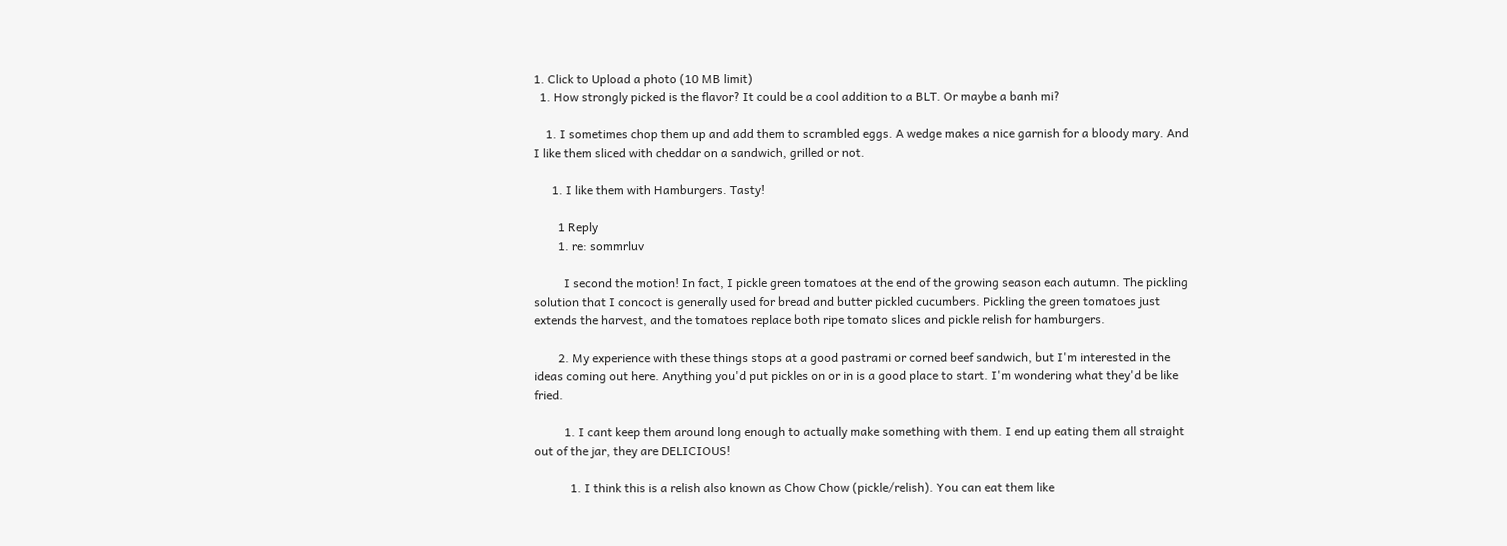1. Click to Upload a photo (10 MB limit)
  1. How strongly picked is the flavor? It could be a cool addition to a BLT. Or maybe a banh mi?

    1. I sometimes chop them up and add them to scrambled eggs. A wedge makes a nice garnish for a bloody mary. And I like them sliced with cheddar on a sandwich, grilled or not.

      1. I like them with Hamburgers. Tasty!

        1 Reply
        1. re: sommrluv

          I second the motion! In fact, I pickle green tomatoes at the end of the growing season each autumn. The pickling solution that I concoct is generally used for bread and butter pickled cucumbers. Pickling the green tomatoes just extends the harvest, and the tomatoes replace both ripe tomato slices and pickle relish for hamburgers.

        2. My experience with these things stops at a good pastrami or corned beef sandwich, but I'm interested in the ideas coming out here. Anything you'd put pickles on or in is a good place to start. I'm wondering what they'd be like fried.

          1. I cant keep them around long enough to actually make something with them. I end up eating them all straight out of the jar, they are DELICIOUS!

            1. I think this is a relish also known as Chow Chow (pickle/relish). You can eat them like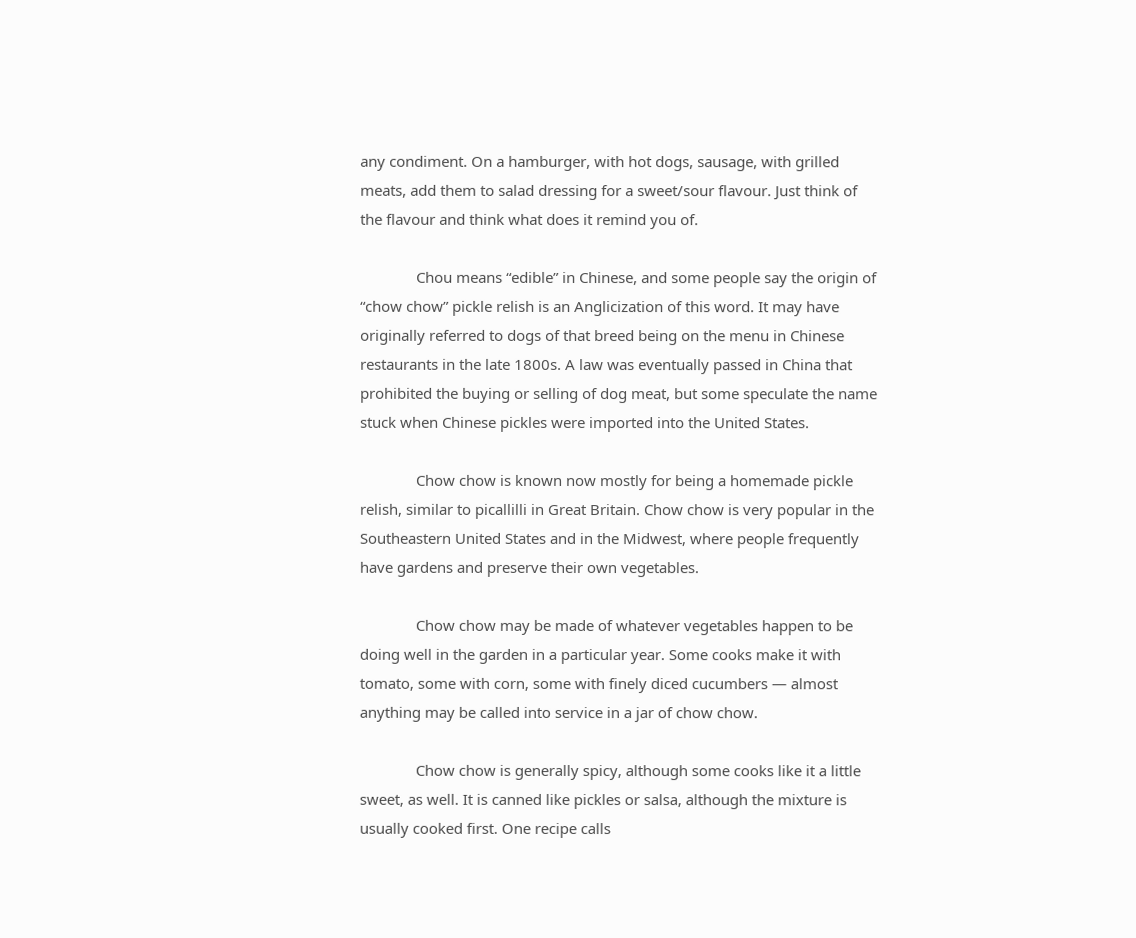any condiment. On a hamburger, with hot dogs, sausage, with grilled meats, add them to salad dressing for a sweet/sour flavour. Just think of the flavour and think what does it remind you of.

              Chou means “edible” in Chinese, and some people say the origin of “chow chow” pickle relish is an Anglicization of this word. It may have originally referred to dogs of that breed being on the menu in Chinese restaurants in the late 1800s. A law was eventually passed in China that prohibited the buying or selling of dog meat, but some speculate the name stuck when Chinese pickles were imported into the United States.

              Chow chow is known now mostly for being a homemade pickle relish, similar to picallilli in Great Britain. Chow chow is very popular in the Southeastern United States and in the Midwest, where people frequently have gardens and preserve their own vegetables.

              Chow chow may be made of whatever vegetables happen to be doing well in the garden in a particular year. Some cooks make it with tomato, some with corn, some with finely diced cucumbers — almost anything may be called into service in a jar of chow chow.

              Chow chow is generally spicy, although some cooks like it a little sweet, as well. It is canned like pickles or salsa, although the mixture is usually cooked first. One recipe calls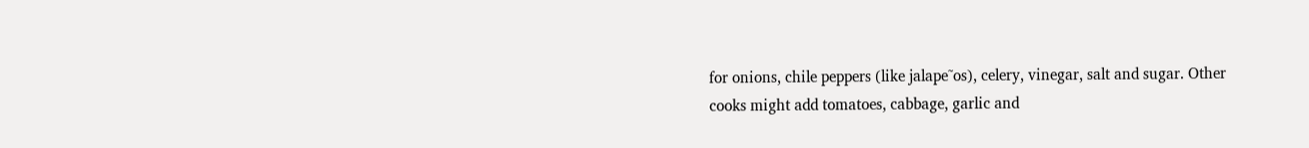for onions, chile peppers (like jalape˜os), celery, vinegar, salt and sugar. Other cooks might add tomatoes, cabbage, garlic and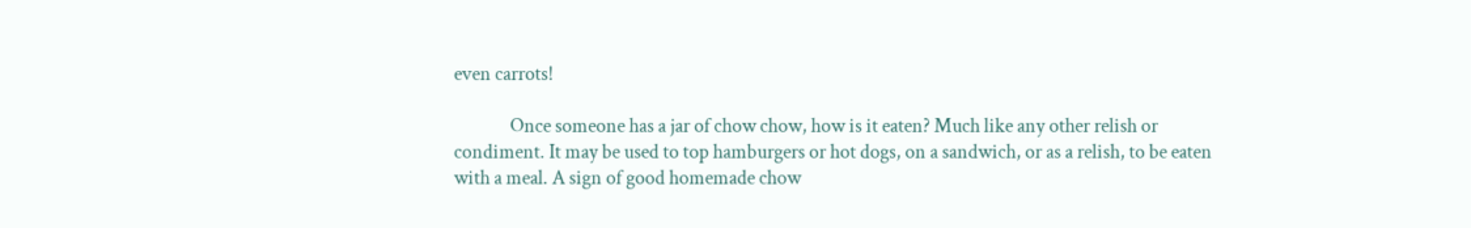even carrots!

              Once someone has a jar of chow chow, how is it eaten? Much like any other relish or condiment. It may be used to top hamburgers or hot dogs, on a sandwich, or as a relish, to be eaten with a meal. A sign of good homemade chow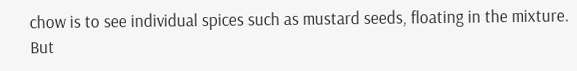chow is to see individual spices such as mustard seeds, floating in the mixture. But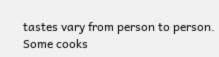tastes vary from person to person. Some cooks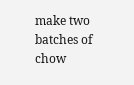make two batches of chow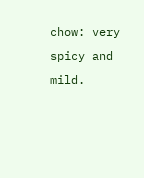chow: very spicy and mild.